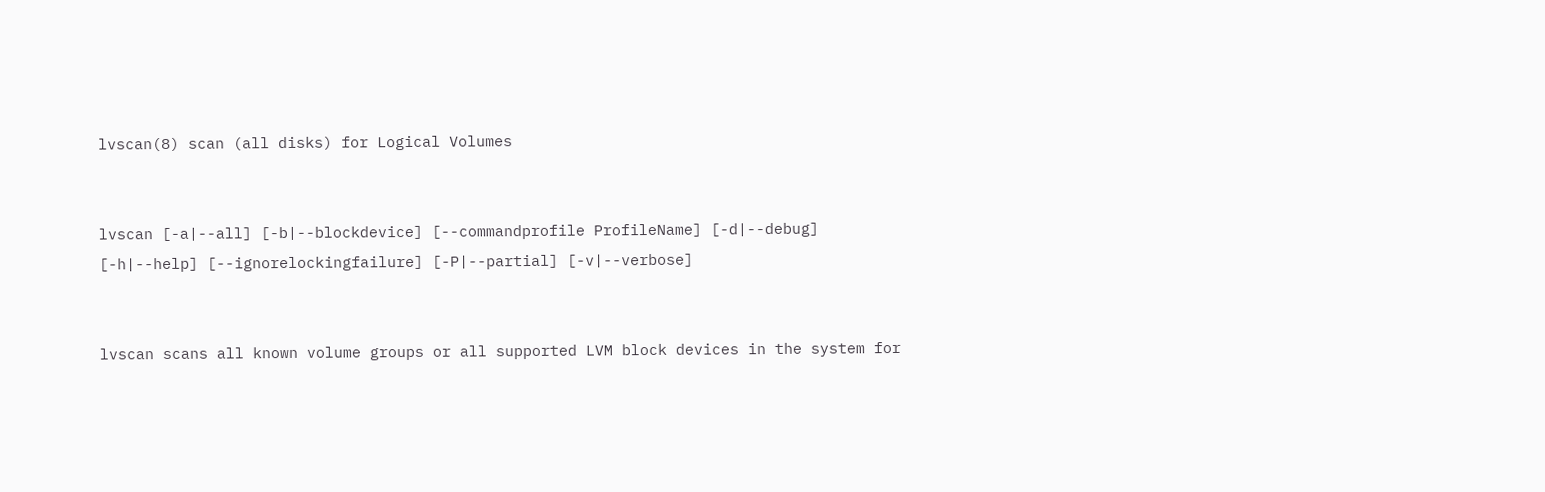lvscan(8) scan (all disks) for Logical Volumes


lvscan [-a|--all] [-b|--blockdevice] [--commandprofile ProfileName] [-d|--debug] [-h|--help] [--ignorelockingfailure] [-P|--partial] [-v|--verbose]


lvscan scans all known volume groups or all supported LVM block devices in the system for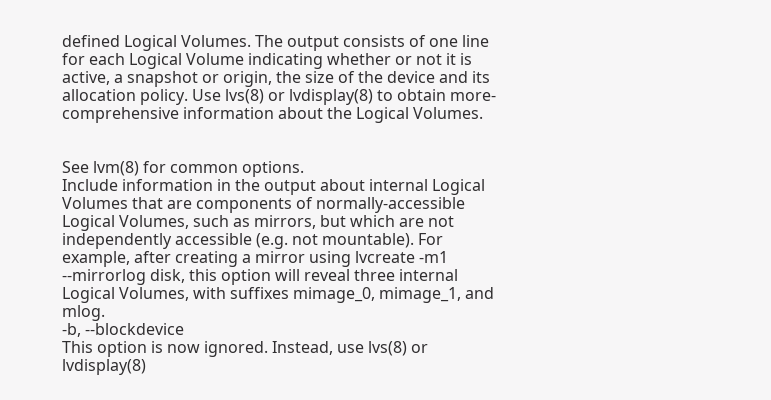defined Logical Volumes. The output consists of one line for each Logical Volume indicating whether or not it is active, a snapshot or origin, the size of the device and its allocation policy. Use lvs(8) or lvdisplay(8) to obtain more-comprehensive information about the Logical Volumes.


See lvm(8) for common options.
Include information in the output about internal Logical Volumes that are components of normally-accessible Logical Volumes, such as mirrors, but which are not independently accessible (e.g. not mountable). For example, after creating a mirror using lvcreate -m1 --mirrorlog disk, this option will reveal three internal Logical Volumes, with suffixes mimage_0, mimage_1, and mlog.
-b, --blockdevice
This option is now ignored. Instead, use lvs(8) or lvdisplay(8)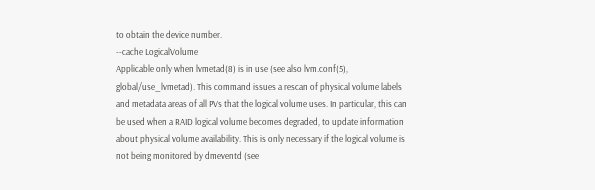to obtain the device number.
--cache LogicalVolume
Applicable only when lvmetad(8) is in use (see also lvm.conf(5), global/use_lvmetad). This command issues a rescan of physical volume labels and metadata areas of all PVs that the logical volume uses. In particular, this can be used when a RAID logical volume becomes degraded, to update information about physical volume availability. This is only necessary if the logical volume is not being monitored by dmeventd (see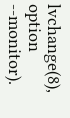lvchange(8), option --monitor).